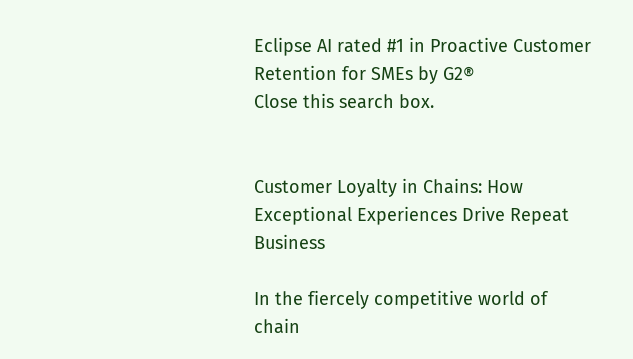Eclipse AI rated #1 in Proactive Customer Retention for SMEs by G2®
Close this search box.


Customer Loyalty in Chains: How Exceptional Experiences Drive Repeat Business

In the fiercely competitive world of chain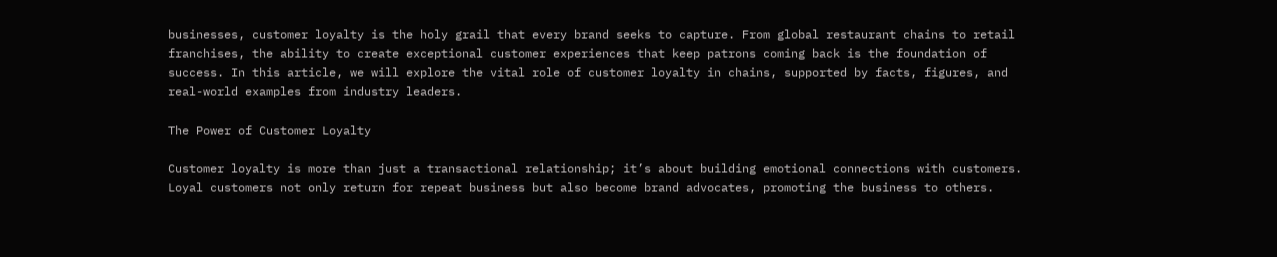businesses, customer loyalty is the holy grail that every brand seeks to capture. From global restaurant chains to retail franchises, the ability to create exceptional customer experiences that keep patrons coming back is the foundation of success. In this article, we will explore the vital role of customer loyalty in chains, supported by facts, figures, and real-world examples from industry leaders.

The Power of Customer Loyalty

Customer loyalty is more than just a transactional relationship; it’s about building emotional connections with customers. Loyal customers not only return for repeat business but also become brand advocates, promoting the business to others.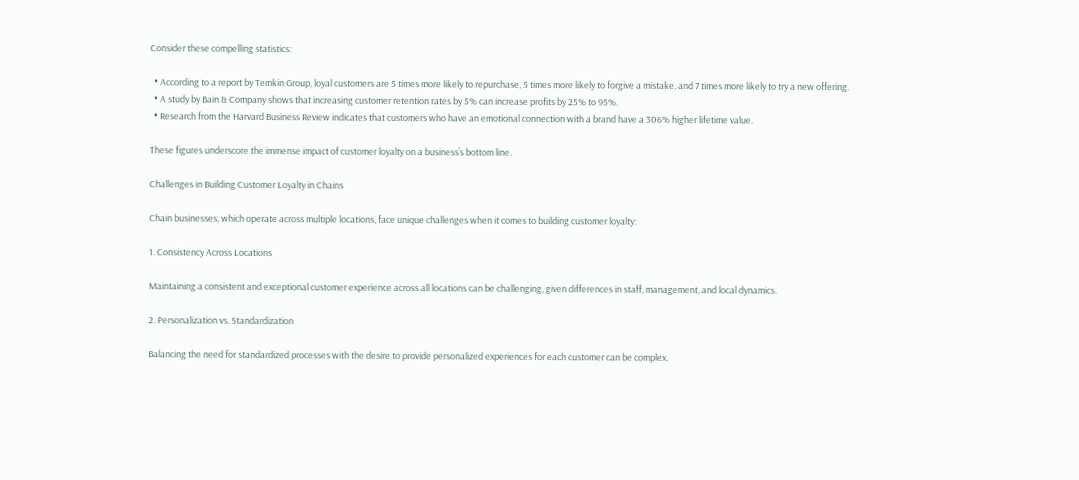Consider these compelling statistics:

  • According to a report by Temkin Group, loyal customers are 5 times more likely to repurchase, 5 times more likely to forgive a mistake, and 7 times more likely to try a new offering.
  • A study by Bain & Company shows that increasing customer retention rates by 5% can increase profits by 25% to 95%.
  • Research from the Harvard Business Review indicates that customers who have an emotional connection with a brand have a 306% higher lifetime value.

These figures underscore the immense impact of customer loyalty on a business’s bottom line.

Challenges in Building Customer Loyalty in Chains

Chain businesses, which operate across multiple locations, face unique challenges when it comes to building customer loyalty:

1. Consistency Across Locations

Maintaining a consistent and exceptional customer experience across all locations can be challenging, given differences in staff, management, and local dynamics.

2. Personalization vs. Standardization

Balancing the need for standardized processes with the desire to provide personalized experiences for each customer can be complex.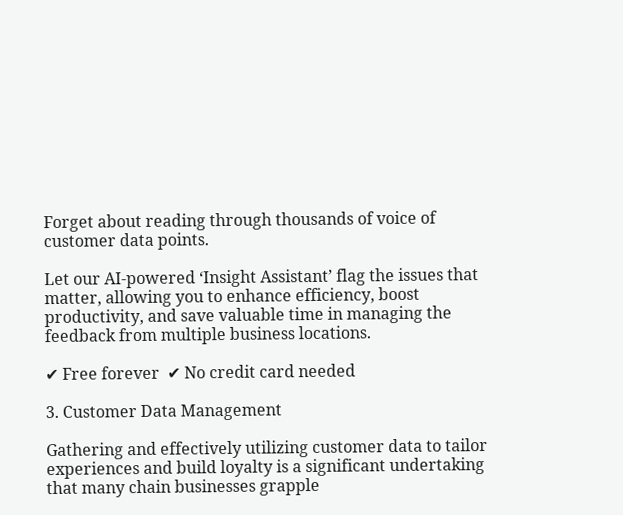Forget about reading through thousands of voice of customer data points.

Let our AI-powered ‘Insight Assistant’ flag the issues that matter, allowing you to enhance efficiency, boost productivity, and save valuable time in managing the feedback from multiple business locations.

✔ Free forever  ✔ No credit card needed

3. Customer Data Management

Gathering and effectively utilizing customer data to tailor experiences and build loyalty is a significant undertaking that many chain businesses grapple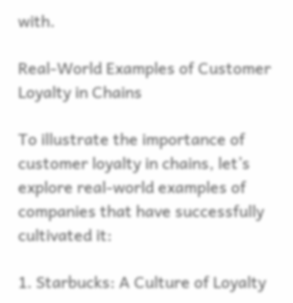with.

Real-World Examples of Customer Loyalty in Chains

To illustrate the importance of customer loyalty in chains, let’s explore real-world examples of companies that have successfully cultivated it:

1. Starbucks: A Culture of Loyalty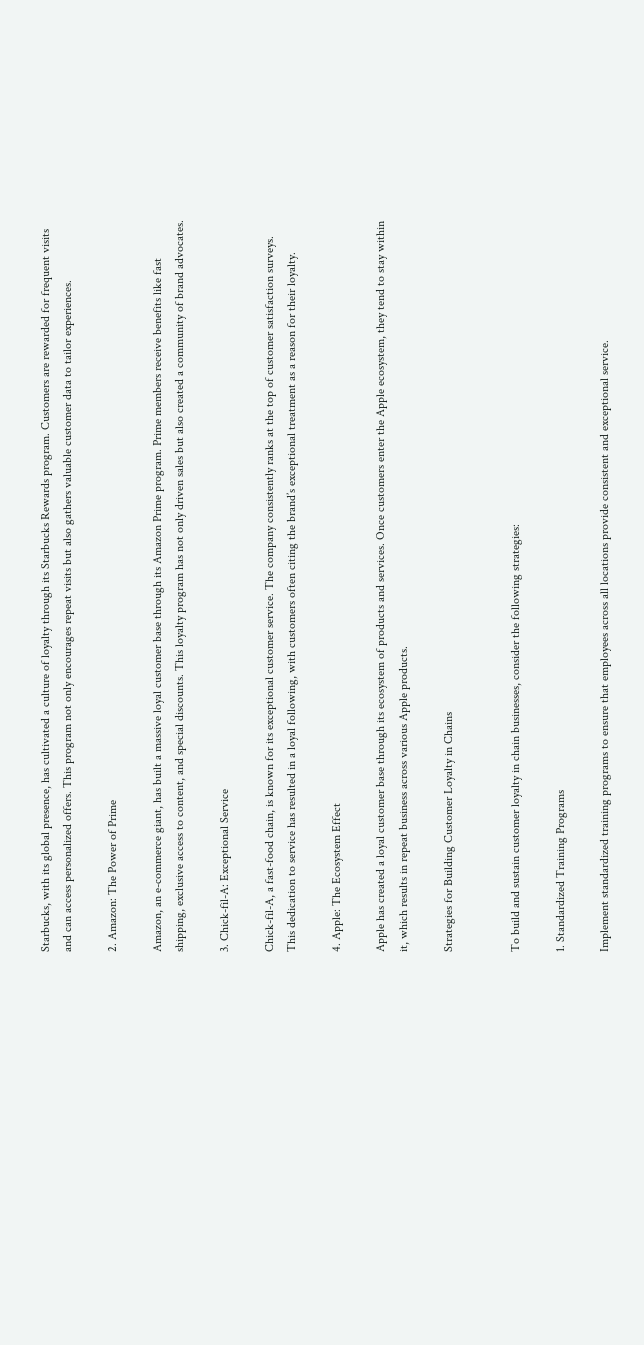Starbucks, with its global presence, has cultivated a culture of loyalty through its Starbucks Rewards program. Customers are rewarded for frequent visits and can access personalized offers. This program not only encourages repeat visits but also gathers valuable customer data to tailor experiences.

2. Amazon: The Power of Prime

Amazon, an e-commerce giant, has built a massive loyal customer base through its Amazon Prime program. Prime members receive benefits like fast shipping, exclusive access to content, and special discounts. This loyalty program has not only driven sales but also created a community of brand advocates.

3. Chick-fil-A: Exceptional Service

Chick-fil-A, a fast-food chain, is known for its exceptional customer service. The company consistently ranks at the top of customer satisfaction surveys. This dedication to service has resulted in a loyal following, with customers often citing the brand’s exceptional treatment as a reason for their loyalty.

4. Apple: The Ecosystem Effect

Apple has created a loyal customer base through its ecosystem of products and services. Once customers enter the Apple ecosystem, they tend to stay within it, which results in repeat business across various Apple products.

Strategies for Building Customer Loyalty in Chains


To build and sustain customer loyalty in chain businesses, consider the following strategies:

1. Standardized Training Programs

Implement standardized training programs to ensure that employees across all locations provide consistent and exceptional service.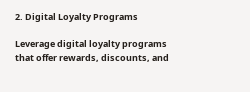2. Digital Loyalty Programs

Leverage digital loyalty programs that offer rewards, discounts, and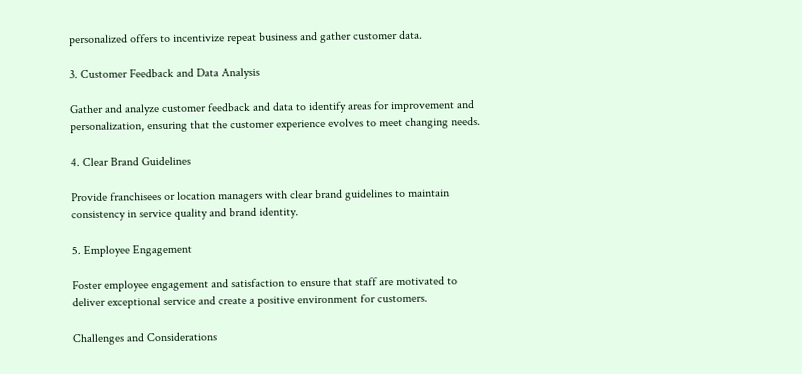personalized offers to incentivize repeat business and gather customer data.

3. Customer Feedback and Data Analysis

Gather and analyze customer feedback and data to identify areas for improvement and personalization, ensuring that the customer experience evolves to meet changing needs.

4. Clear Brand Guidelines

Provide franchisees or location managers with clear brand guidelines to maintain consistency in service quality and brand identity.

5. Employee Engagement

Foster employee engagement and satisfaction to ensure that staff are motivated to deliver exceptional service and create a positive environment for customers.

Challenges and Considerations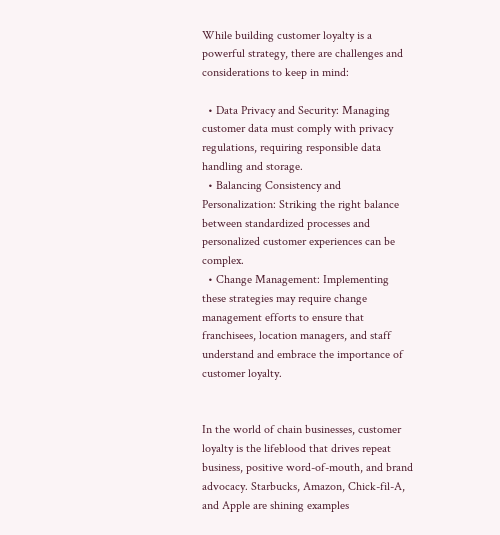While building customer loyalty is a powerful strategy, there are challenges and considerations to keep in mind:

  • Data Privacy and Security: Managing customer data must comply with privacy regulations, requiring responsible data handling and storage.
  • Balancing Consistency and Personalization: Striking the right balance between standardized processes and personalized customer experiences can be complex.
  • Change Management: Implementing these strategies may require change management efforts to ensure that franchisees, location managers, and staff understand and embrace the importance of customer loyalty.


In the world of chain businesses, customer loyalty is the lifeblood that drives repeat business, positive word-of-mouth, and brand advocacy. Starbucks, Amazon, Chick-fil-A, and Apple are shining examples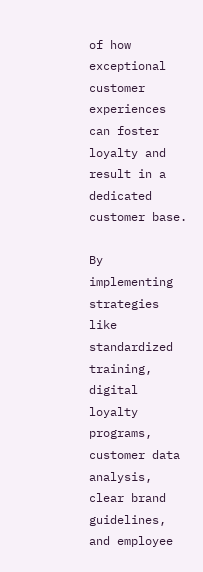of how exceptional customer experiences can foster loyalty and result in a dedicated customer base.

By implementing strategies like standardized training, digital loyalty programs, customer data analysis, clear brand guidelines, and employee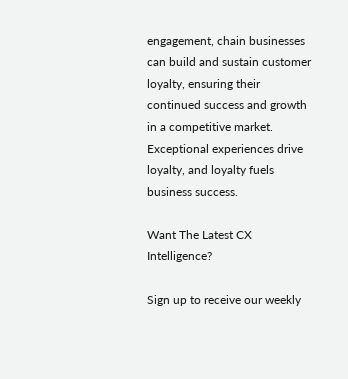engagement, chain businesses can build and sustain customer loyalty, ensuring their continued success and growth in a competitive market. Exceptional experiences drive loyalty, and loyalty fuels business success.

Want The Latest CX Intelligence?

Sign up to receive our weekly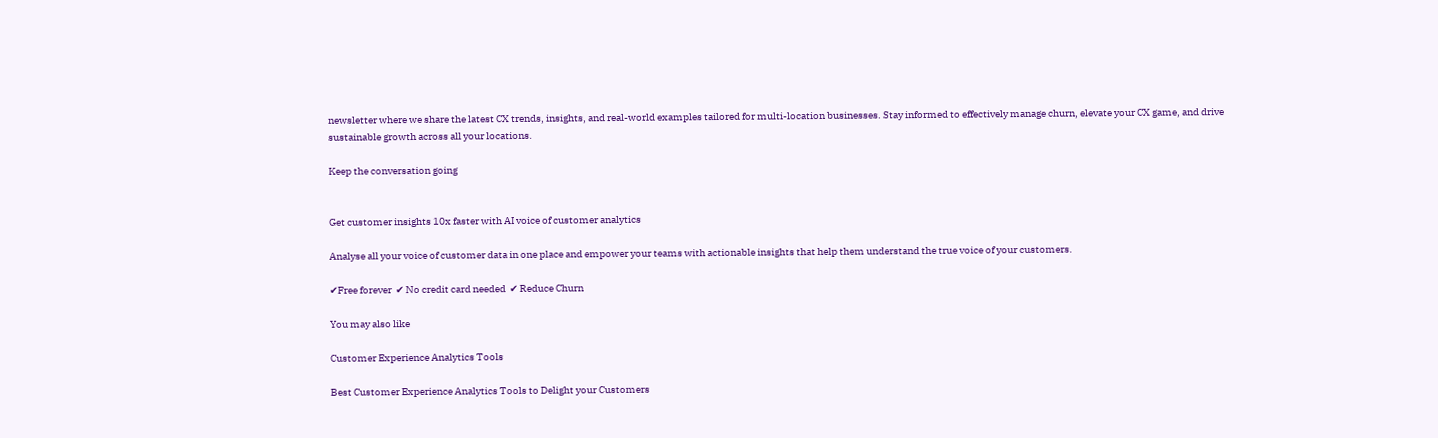newsletter where we share the latest CX trends, insights, and real-world examples tailored for multi-location businesses. Stay informed to effectively manage churn, elevate your CX game, and drive sustainable growth across all your locations.

Keep the conversation going


Get customer insights 10x faster with AI voice of customer analytics

Analyse all your voice of customer data in one place and empower your teams with actionable insights that help them understand the true voice of your customers.

✔Free forever  ✔ No credit card needed  ✔ Reduce Churn

You may also like

Customer Experience Analytics Tools

Best Customer Experience Analytics Tools to Delight your Customers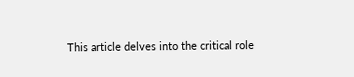This article delves into the critical role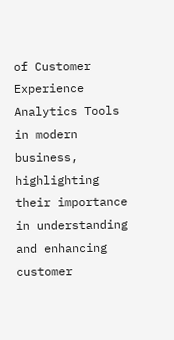of Customer Experience Analytics Tools in modern business, highlighting their importance in understanding and enhancing customer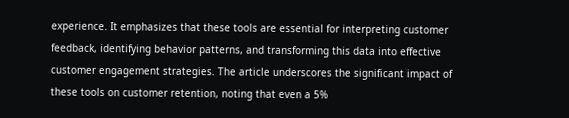experience. It emphasizes that these tools are essential for interpreting customer feedback, identifying behavior patterns, and transforming this data into effective customer engagement strategies. The article underscores the significant impact of these tools on customer retention, noting that even a 5%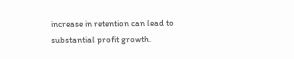increase in retention can lead to substantial profit growth.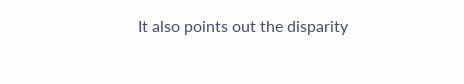It also points out the disparity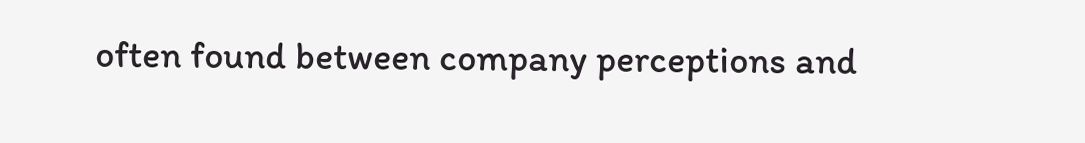often found between company perceptions and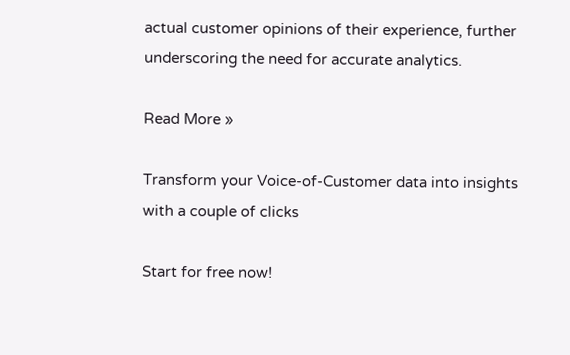actual customer opinions of their experience, further underscoring the need for accurate analytics.

Read More »

Transform your Voice-of-Customer data into insights with a couple of clicks

Start for free now!